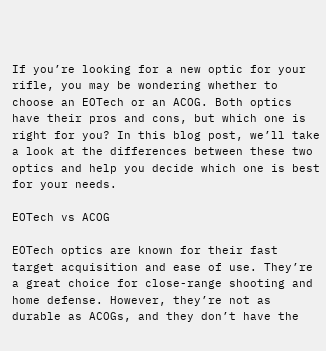If you’re looking for a new optic for your rifle, you may be wondering whether to choose an EOTech or an ACOG. Both optics have their pros and cons, but which one is right for you? In this blog post, we’ll take a look at the differences between these two optics and help you decide which one is best for your needs.

EOTech vs ACOG

EOTech optics are known for their fast target acquisition and ease of use. They’re a great choice for close-range shooting and home defense. However, they’re not as durable as ACOGs, and they don’t have the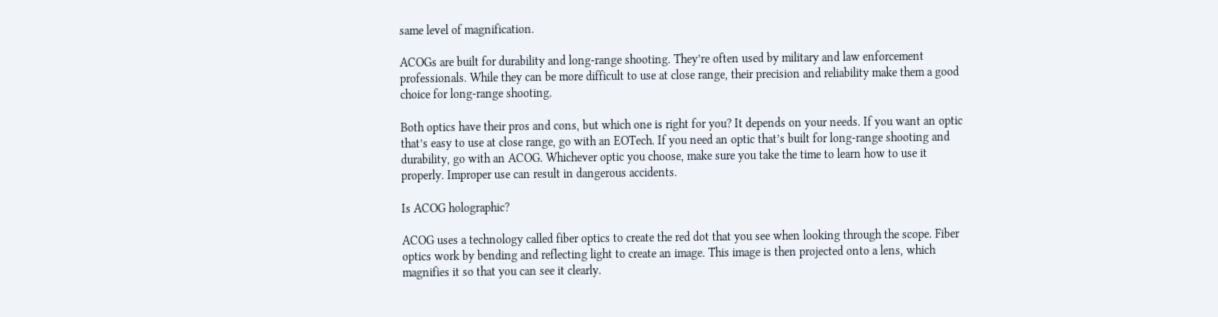same level of magnification.

ACOGs are built for durability and long-range shooting. They’re often used by military and law enforcement professionals. While they can be more difficult to use at close range, their precision and reliability make them a good choice for long-range shooting.

Both optics have their pros and cons, but which one is right for you? It depends on your needs. If you want an optic that’s easy to use at close range, go with an EOTech. If you need an optic that’s built for long-range shooting and durability, go with an ACOG. Whichever optic you choose, make sure you take the time to learn how to use it properly. Improper use can result in dangerous accidents.

Is ACOG holographic?

ACOG uses a technology called fiber optics to create the red dot that you see when looking through the scope. Fiber optics work by bending and reflecting light to create an image. This image is then projected onto a lens, which magnifies it so that you can see it clearly.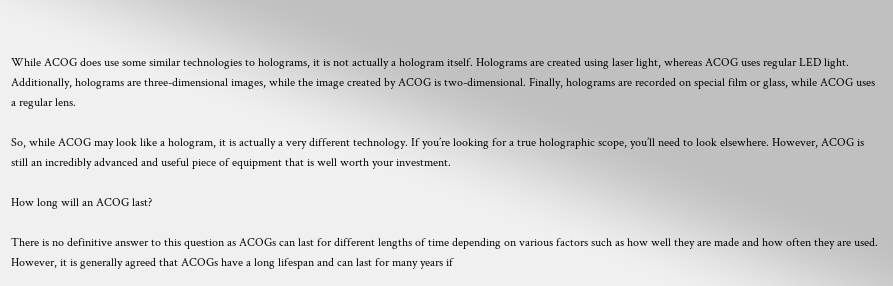While ACOG does use some similar technologies to holograms, it is not actually a hologram itself. Holograms are created using laser light, whereas ACOG uses regular LED light. Additionally, holograms are three-dimensional images, while the image created by ACOG is two-dimensional. Finally, holograms are recorded on special film or glass, while ACOG uses a regular lens.

So, while ACOG may look like a hologram, it is actually a very different technology. If you’re looking for a true holographic scope, you’ll need to look elsewhere. However, ACOG is still an incredibly advanced and useful piece of equipment that is well worth your investment.

How long will an ACOG last?

There is no definitive answer to this question as ACOGs can last for different lengths of time depending on various factors such as how well they are made and how often they are used. However, it is generally agreed that ACOGs have a long lifespan and can last for many years if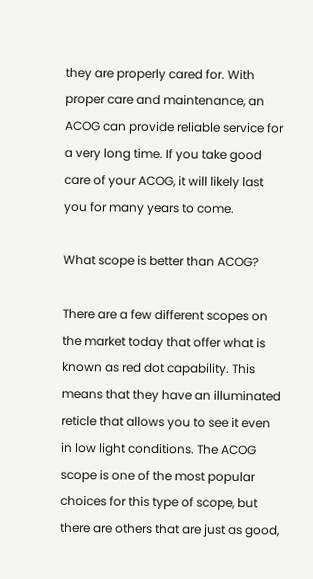they are properly cared for. With proper care and maintenance, an ACOG can provide reliable service for a very long time. If you take good care of your ACOG, it will likely last you for many years to come.

What scope is better than ACOG?

There are a few different scopes on the market today that offer what is known as red dot capability. This means that they have an illuminated reticle that allows you to see it even in low light conditions. The ACOG scope is one of the most popular choices for this type of scope, but there are others that are just as good,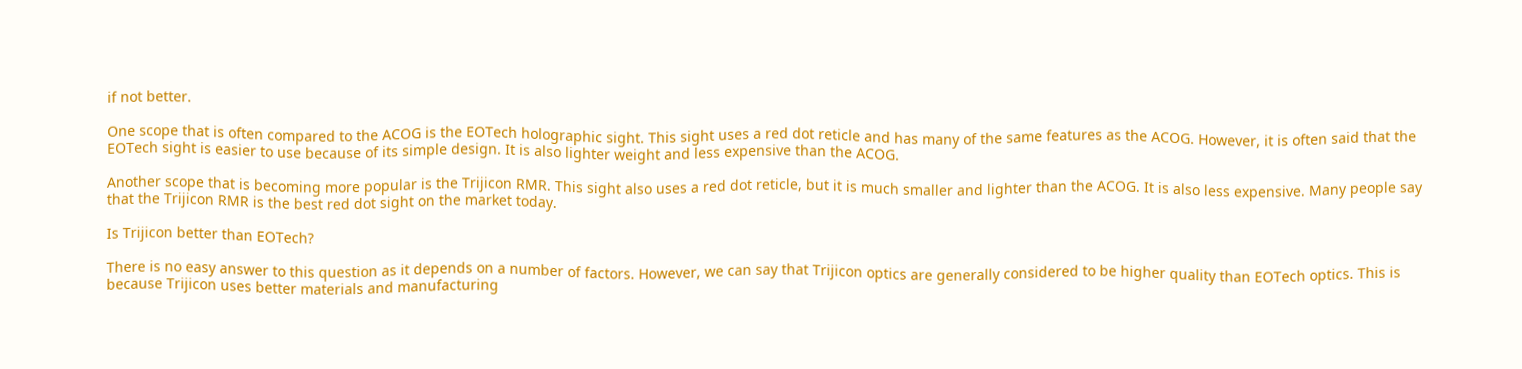if not better.

One scope that is often compared to the ACOG is the EOTech holographic sight. This sight uses a red dot reticle and has many of the same features as the ACOG. However, it is often said that the EOTech sight is easier to use because of its simple design. It is also lighter weight and less expensive than the ACOG.

Another scope that is becoming more popular is the Trijicon RMR. This sight also uses a red dot reticle, but it is much smaller and lighter than the ACOG. It is also less expensive. Many people say that the Trijicon RMR is the best red dot sight on the market today.

Is Trijicon better than EOTech?

There is no easy answer to this question as it depends on a number of factors. However, we can say that Trijicon optics are generally considered to be higher quality than EOTech optics. This is because Trijicon uses better materials and manufacturing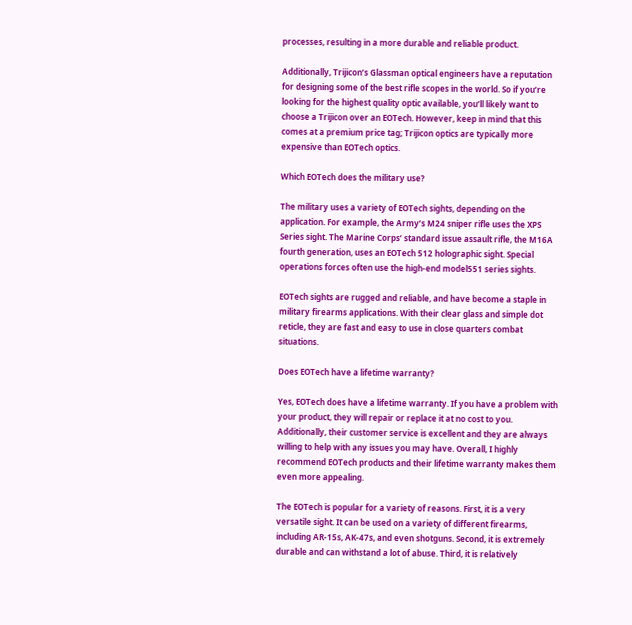processes, resulting in a more durable and reliable product.

Additionally, Trijicon’s Glassman optical engineers have a reputation for designing some of the best rifle scopes in the world. So if you’re looking for the highest quality optic available, you’ll likely want to choose a Trijicon over an EOTech. However, keep in mind that this comes at a premium price tag; Trijicon optics are typically more expensive than EOTech optics.

Which EOTech does the military use?

The military uses a variety of EOTech sights, depending on the application. For example, the Army’s M24 sniper rifle uses the XPS Series sight. The Marine Corps’ standard issue assault rifle, the M16A fourth generation, uses an EOTech 512 holographic sight. Special operations forces often use the high-end model551 series sights.

EOTech sights are rugged and reliable, and have become a staple in military firearms applications. With their clear glass and simple dot reticle, they are fast and easy to use in close quarters combat situations.

Does EOTech have a lifetime warranty?

Yes, EOTech does have a lifetime warranty. If you have a problem with your product, they will repair or replace it at no cost to you. Additionally, their customer service is excellent and they are always willing to help with any issues you may have. Overall, I highly recommend EOTech products and their lifetime warranty makes them even more appealing.

The EOTech is popular for a variety of reasons. First, it is a very versatile sight. It can be used on a variety of different firearms, including AR-15s, AK-47s, and even shotguns. Second, it is extremely durable and can withstand a lot of abuse. Third, it is relatively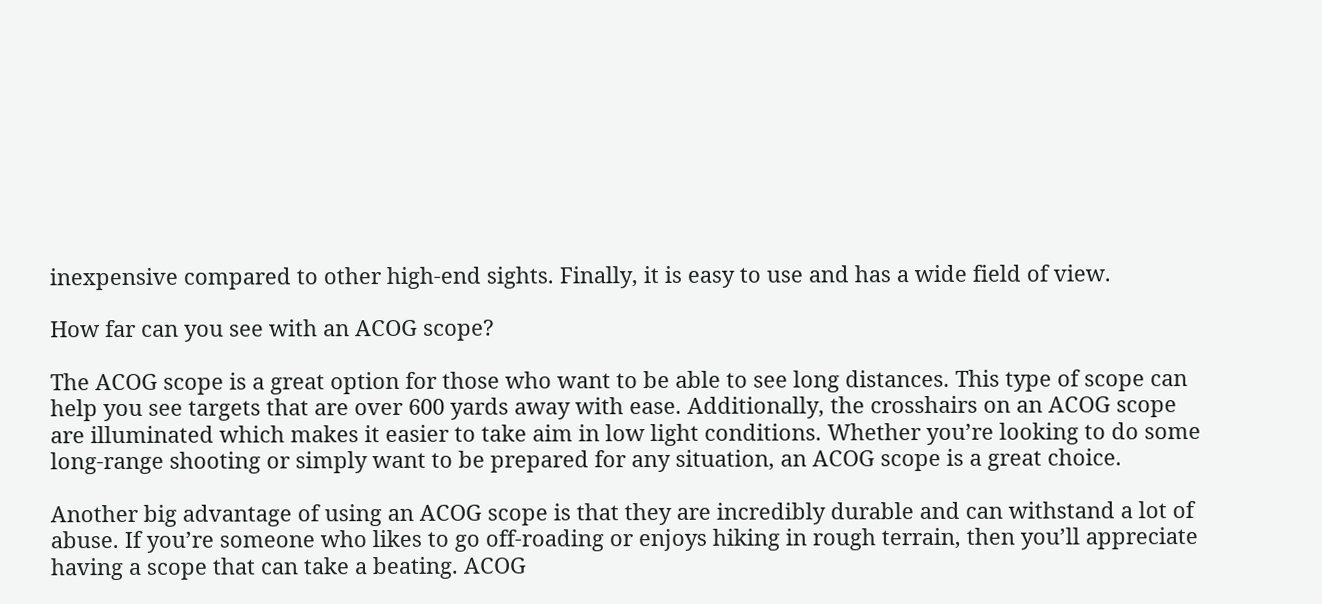inexpensive compared to other high-end sights. Finally, it is easy to use and has a wide field of view.

How far can you see with an ACOG scope?

The ACOG scope is a great option for those who want to be able to see long distances. This type of scope can help you see targets that are over 600 yards away with ease. Additionally, the crosshairs on an ACOG scope are illuminated which makes it easier to take aim in low light conditions. Whether you’re looking to do some long-range shooting or simply want to be prepared for any situation, an ACOG scope is a great choice.

Another big advantage of using an ACOG scope is that they are incredibly durable and can withstand a lot of abuse. If you’re someone who likes to go off-roading or enjoys hiking in rough terrain, then you’ll appreciate having a scope that can take a beating. ACOG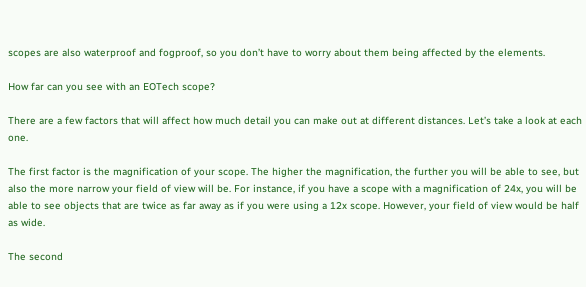scopes are also waterproof and fogproof, so you don’t have to worry about them being affected by the elements.

How far can you see with an EOTech scope?

There are a few factors that will affect how much detail you can make out at different distances. Let’s take a look at each one.

The first factor is the magnification of your scope. The higher the magnification, the further you will be able to see, but also the more narrow your field of view will be. For instance, if you have a scope with a magnification of 24x, you will be able to see objects that are twice as far away as if you were using a 12x scope. However, your field of view would be half as wide.

The second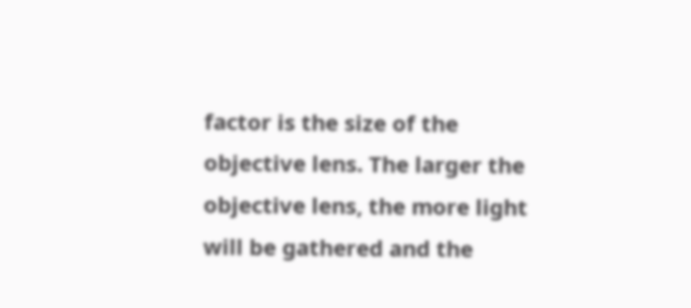factor is the size of the objective lens. The larger the objective lens, the more light will be gathered and the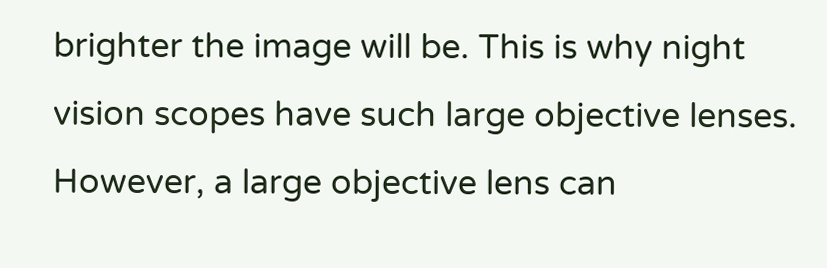brighter the image will be. This is why night vision scopes have such large objective lenses. However, a large objective lens can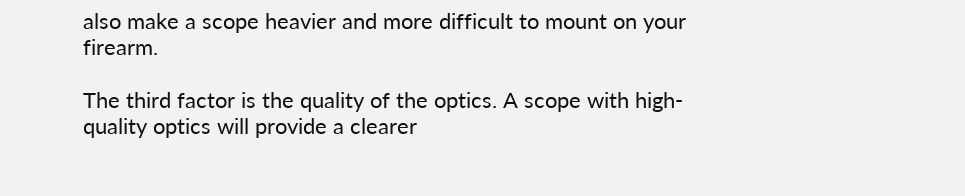also make a scope heavier and more difficult to mount on your firearm.

The third factor is the quality of the optics. A scope with high-quality optics will provide a clearer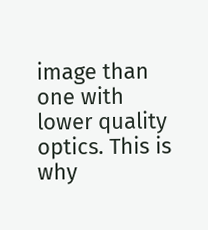image than one with lower quality optics. This is why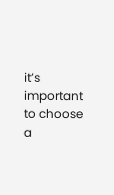it’s important to choose a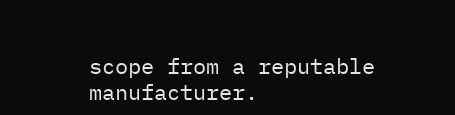scope from a reputable manufacturer.